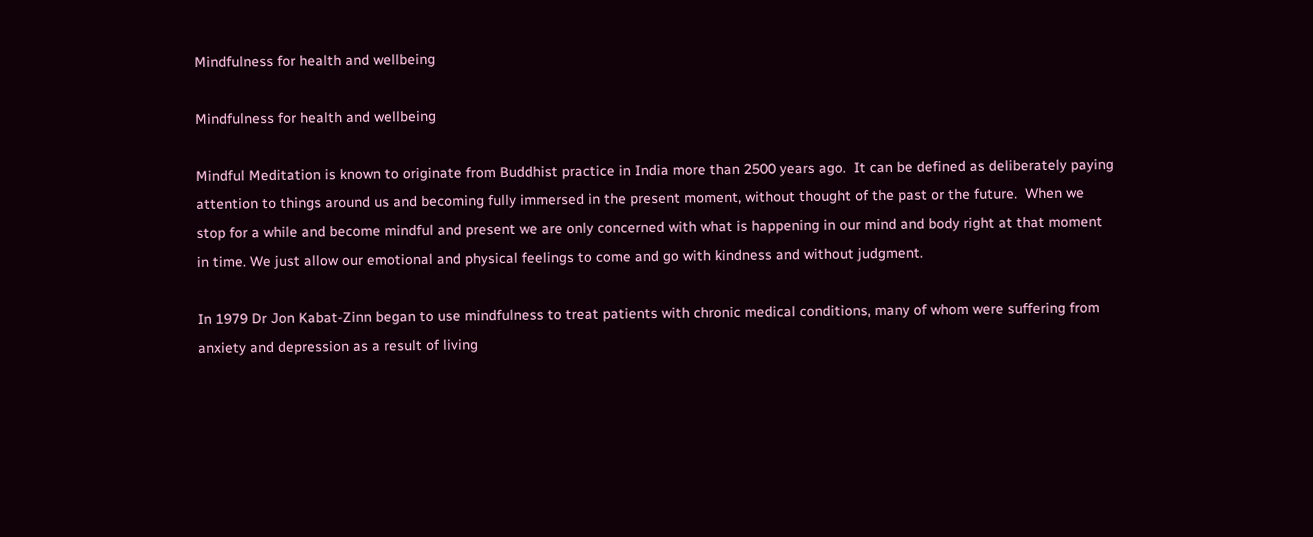Mindfulness for health and wellbeing

Mindfulness for health and wellbeing

Mindful Meditation is known to originate from Buddhist practice in India more than 2500 years ago.  It can be defined as deliberately paying attention to things around us and becoming fully immersed in the present moment, without thought of the past or the future.  When we stop for a while and become mindful and present we are only concerned with what is happening in our mind and body right at that moment in time. We just allow our emotional and physical feelings to come and go with kindness and without judgment.

In 1979 Dr Jon Kabat-Zinn began to use mindfulness to treat patients with chronic medical conditions, many of whom were suffering from anxiety and depression as a result of living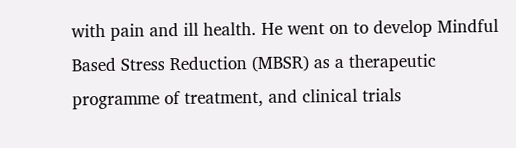with pain and ill health. He went on to develop Mindful Based Stress Reduction (MBSR) as a therapeutic programme of treatment, and clinical trials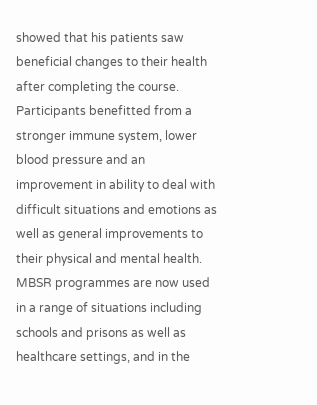showed that his patients saw beneficial changes to their health after completing the course. Participants benefitted from a stronger immune system, lower blood pressure and an improvement in ability to deal with difficult situations and emotions as well as general improvements to their physical and mental health. MBSR programmes are now used in a range of situations including schools and prisons as well as healthcare settings, and in the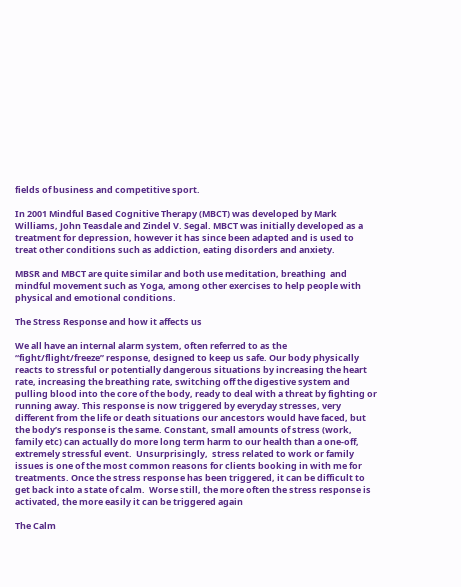fields of business and competitive sport.

In 2001 Mindful Based Cognitive Therapy (MBCT) was developed by Mark Williams, John Teasdale and Zindel V. Segal. MBCT was initially developed as a treatment for depression, however it has since been adapted and is used to treat other conditions such as addiction, eating disorders and anxiety.

MBSR and MBCT are quite similar and both use meditation, breathing  and mindful movement such as Yoga, among other exercises to help people with physical and emotional conditions.

The Stress Response and how it affects us

We all have an internal alarm system, often referred to as the “fight/flight/freeze” response, designed to keep us safe. Our body physically reacts to stressful or potentially dangerous situations by increasing the heart rate, increasing the breathing rate, switching off the digestive system and pulling blood into the core of the body, ready to deal with a threat by fighting or running away. This response is now triggered by everyday stresses, very different from the life or death situations our ancestors would have faced, but the body’s response is the same. Constant, small amounts of stress (work, family etc) can actually do more long term harm to our health than a one-off, extremely stressful event.  Unsurprisingly,  stress related to work or family issues is one of the most common reasons for clients booking in with me for treatments. Once the stress response has been triggered, it can be difficult to get back into a state of calm.  Worse still, the more often the stress response is activated, the more easily it can be triggered again

The Calm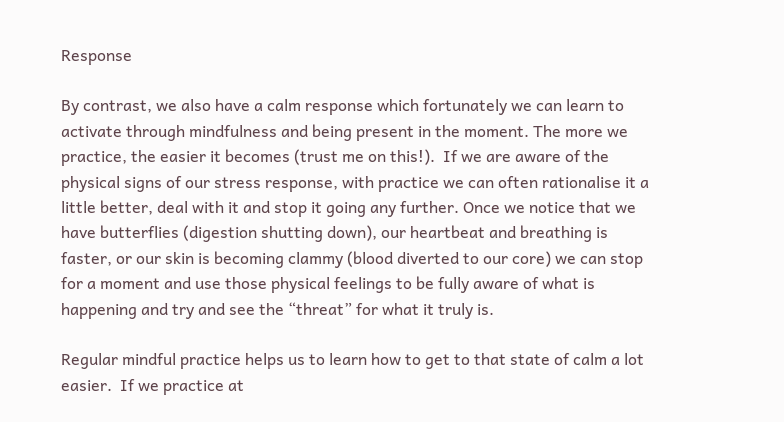Response

By contrast, we also have a calm response which fortunately we can learn to activate through mindfulness and being present in the moment. The more we practice, the easier it becomes (trust me on this!).  If we are aware of the physical signs of our stress response, with practice we can often rationalise it a little better, deal with it and stop it going any further. Once we notice that we have butterflies (digestion shutting down), our heartbeat and breathing is faster, or our skin is becoming clammy (blood diverted to our core) we can stop for a moment and use those physical feelings to be fully aware of what is happening and try and see the “threat” for what it truly is.

Regular mindful practice helps us to learn how to get to that state of calm a lot easier.  If we practice at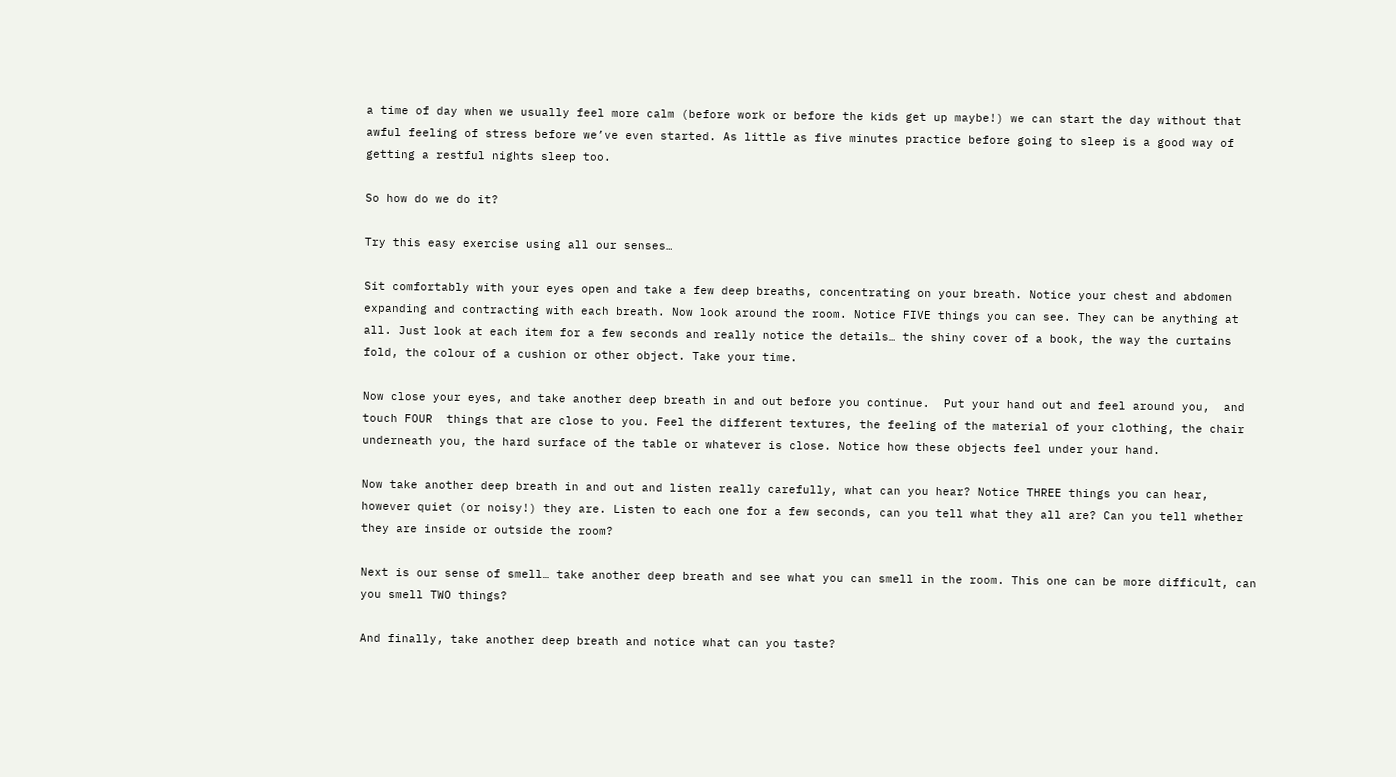a time of day when we usually feel more calm (before work or before the kids get up maybe!) we can start the day without that awful feeling of stress before we’ve even started. As little as five minutes practice before going to sleep is a good way of getting a restful nights sleep too.

So how do we do it?

Try this easy exercise using all our senses…

Sit comfortably with your eyes open and take a few deep breaths, concentrating on your breath. Notice your chest and abdomen expanding and contracting with each breath. Now look around the room. Notice FIVE things you can see. They can be anything at all. Just look at each item for a few seconds and really notice the details… the shiny cover of a book, the way the curtains fold, the colour of a cushion or other object. Take your time.

Now close your eyes, and take another deep breath in and out before you continue.  Put your hand out and feel around you,  and touch FOUR  things that are close to you. Feel the different textures, the feeling of the material of your clothing, the chair underneath you, the hard surface of the table or whatever is close. Notice how these objects feel under your hand.

Now take another deep breath in and out and listen really carefully, what can you hear? Notice THREE things you can hear, however quiet (or noisy!) they are. Listen to each one for a few seconds, can you tell what they all are? Can you tell whether they are inside or outside the room?

Next is our sense of smell… take another deep breath and see what you can smell in the room. This one can be more difficult, can you smell TWO things?

And finally, take another deep breath and notice what can you taste?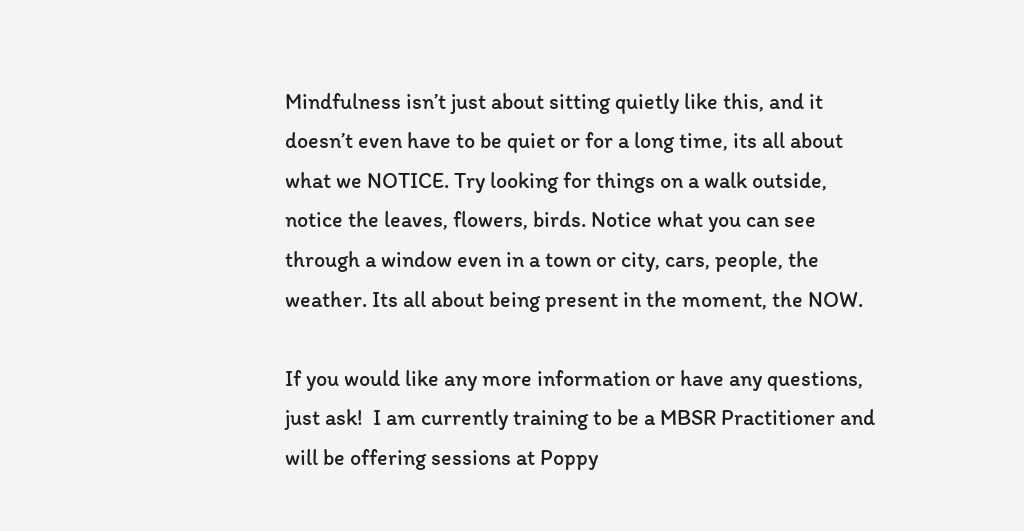Mindfulness isn’t just about sitting quietly like this, and it doesn’t even have to be quiet or for a long time, its all about what we NOTICE. Try looking for things on a walk outside, notice the leaves, flowers, birds. Notice what you can see through a window even in a town or city, cars, people, the weather. Its all about being present in the moment, the NOW.

If you would like any more information or have any questions, just ask!  I am currently training to be a MBSR Practitioner and will be offering sessions at Poppy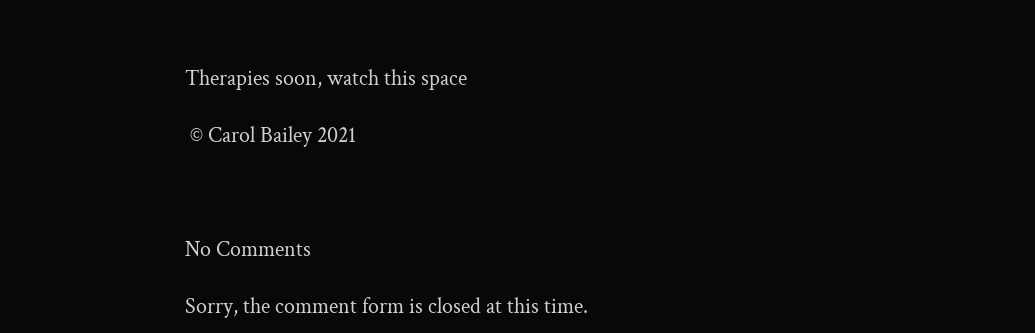Therapies soon, watch this space

 © Carol Bailey 2021



No Comments

Sorry, the comment form is closed at this time.